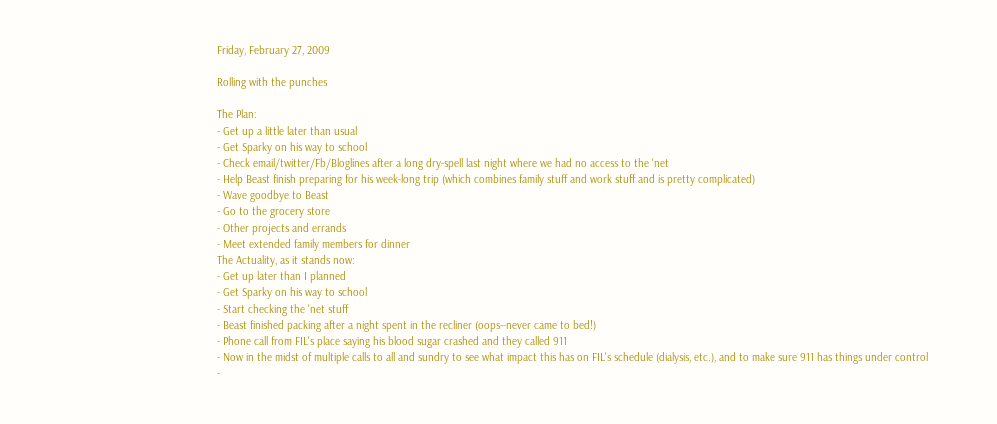Friday, February 27, 2009

Rolling with the punches

The Plan:
- Get up a little later than usual
- Get Sparky on his way to school
- Check email/twitter/Fb/Bloglines after a long dry-spell last night where we had no access to the 'net
- Help Beast finish preparing for his week-long trip (which combines family stuff and work stuff and is pretty complicated)
- Wave goodbye to Beast
- Go to the grocery store
- Other projects and errands
- Meet extended family members for dinner
The Actuality, as it stands now:
- Get up later than I planned
- Get Sparky on his way to school
- Start checking the 'net stuff
- Beast finished packing after a night spent in the recliner (oops--never came to bed!)
- Phone call from FIL's place saying his blood sugar crashed and they called 911
- Now in the midst of multiple calls to all and sundry to see what impact this has on FIL's schedule (dialysis, etc.), and to make sure 911 has things under control
-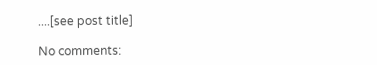....[see post title]

No comments: